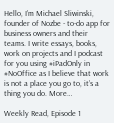Hello, I’m Michael Sliwinski, founder of Nozbe - to-do app for business owners and their teams. I write essays, books, work on projects and I podcast for you using #iPadOnly in #NoOffice as I believe that work is not a place you go to, it’s a thing you do. More…

Weekly Read, Episode 1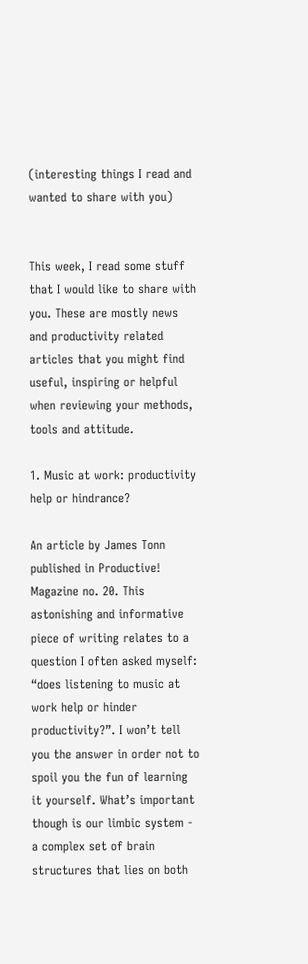(interesting things I read and wanted to share with you)


This week, I read some stuff that I would like to share with you. These are mostly news and productivity related articles that you might find useful, inspiring or helpful when reviewing your methods, tools and attitude.

1. Music at work: productivity help or hindrance?

An article by James Tonn published in Productive! Magazine no. 20. This astonishing and informative piece of writing relates to a question I often asked myself: “does listening to music at work help or hinder productivity?”. I won’t tell you the answer in order not to spoil you the fun of learning it yourself. What’s important though is our limbic system - a complex set of brain structures that lies on both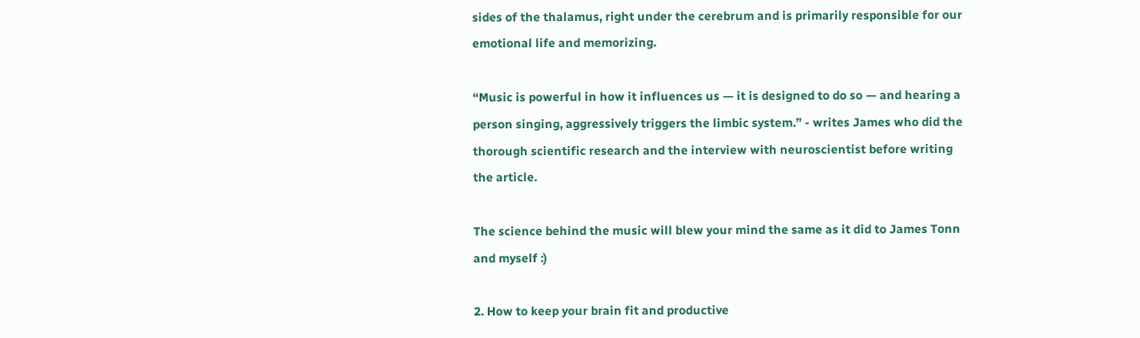sides of the thalamus, right under the cerebrum and is primarily responsible for our emotional life and memorizing.

“Music is powerful in how it influences us — it is designed to do so — and hearing a person singing, aggressively triggers the limbic system.” - writes James who did the thorough scientific research and the interview with neuroscientist before writing the article.

The science behind the music will blew your mind the same as it did to James Tonn and myself :)

2. How to keep your brain fit and productive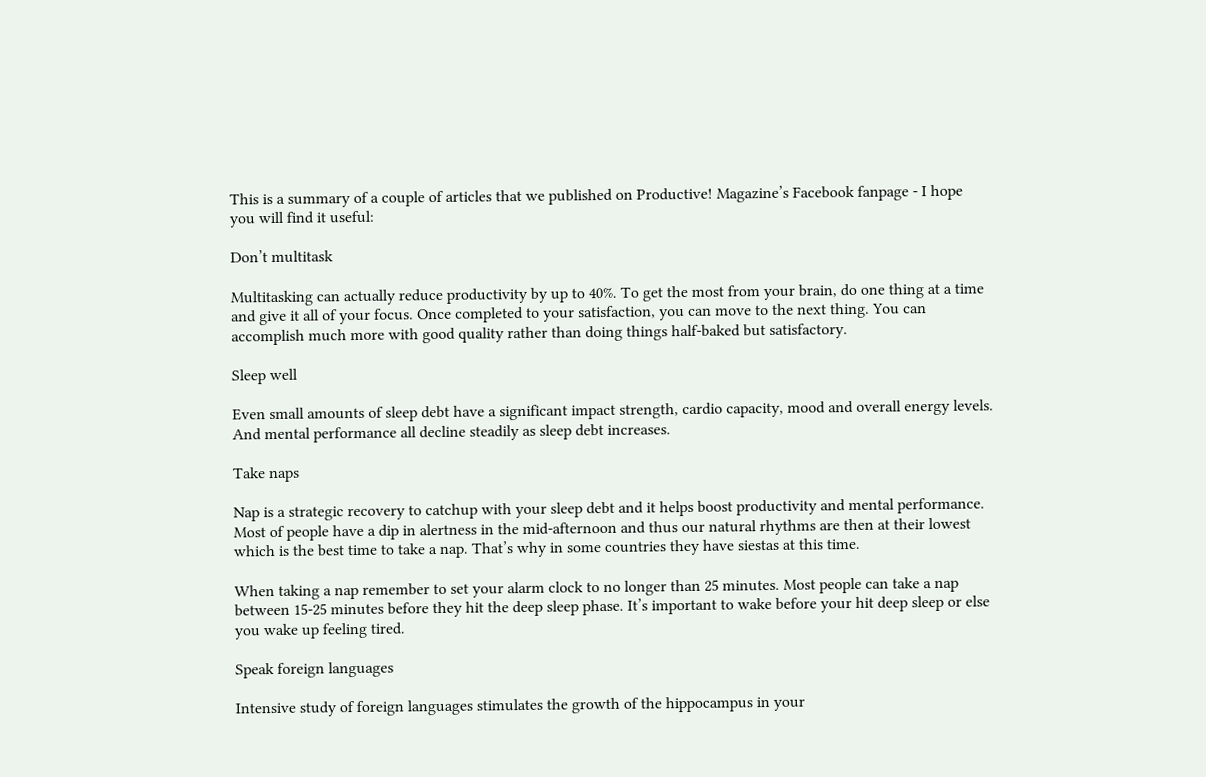This is a summary of a couple of articles that we published on Productive! Magazine’s Facebook fanpage - I hope you will find it useful:

Don’t multitask

Multitasking can actually reduce productivity by up to 40%. To get the most from your brain, do one thing at a time and give it all of your focus. Once completed to your satisfaction, you can move to the next thing. You can accomplish much more with good quality rather than doing things half-baked but satisfactory.

Sleep well

Even small amounts of sleep debt have a significant impact strength, cardio capacity, mood and overall energy levels. And mental performance all decline steadily as sleep debt increases.

Take naps

Nap is a strategic recovery to catchup with your sleep debt and it helps boost productivity and mental performance. Most of people have a dip in alertness in the mid-afternoon and thus our natural rhythms are then at their lowest which is the best time to take a nap. That’s why in some countries they have siestas at this time.

When taking a nap remember to set your alarm clock to no longer than 25 minutes. Most people can take a nap between 15-25 minutes before they hit the deep sleep phase. It’s important to wake before your hit deep sleep or else you wake up feeling tired.

Speak foreign languages

Intensive study of foreign languages stimulates the growth of the hippocampus in your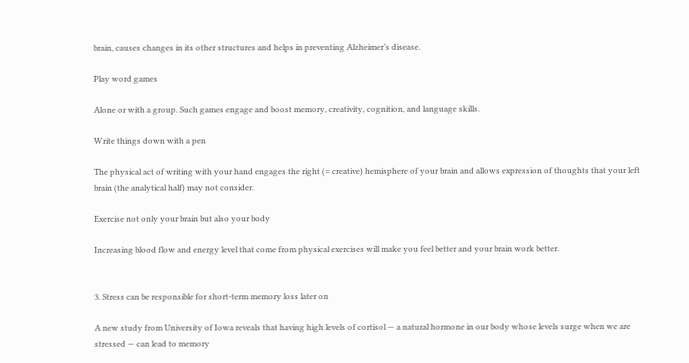brain, causes changes in its other structures and helps in preventing Alzheimer’s disease.

Play word games

Alone or with a group. Such games engage and boost memory, creativity, cognition, and language skills.

Write things down with a pen

The physical act of writing with your hand engages the right (= creative) hemisphere of your brain and allows expression of thoughts that your left brain (the analytical half) may not consider.

Exercise not only your brain but also your body

Increasing blood flow and energy level that come from physical exercises will make you feel better and your brain work better.


3. Stress can be responsible for short-term memory loss later on

A new study from University of Iowa reveals that having high levels of cortisol — a natural hormone in our body whose levels surge when we are stressed — can lead to memory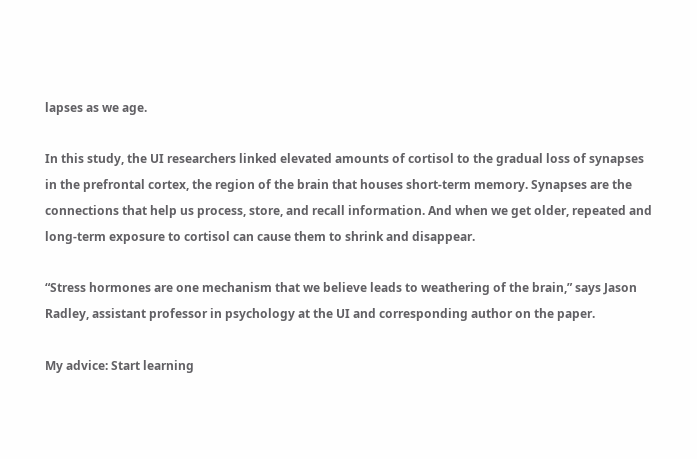lapses as we age.

In this study, the UI researchers linked elevated amounts of cortisol to the gradual loss of synapses in the prefrontal cortex, the region of the brain that houses short-term memory. Synapses are the connections that help us process, store, and recall information. And when we get older, repeated and long-term exposure to cortisol can cause them to shrink and disappear.

“Stress hormones are one mechanism that we believe leads to weathering of the brain,” says Jason Radley, assistant professor in psychology at the UI and corresponding author on the paper.

My advice: Start learning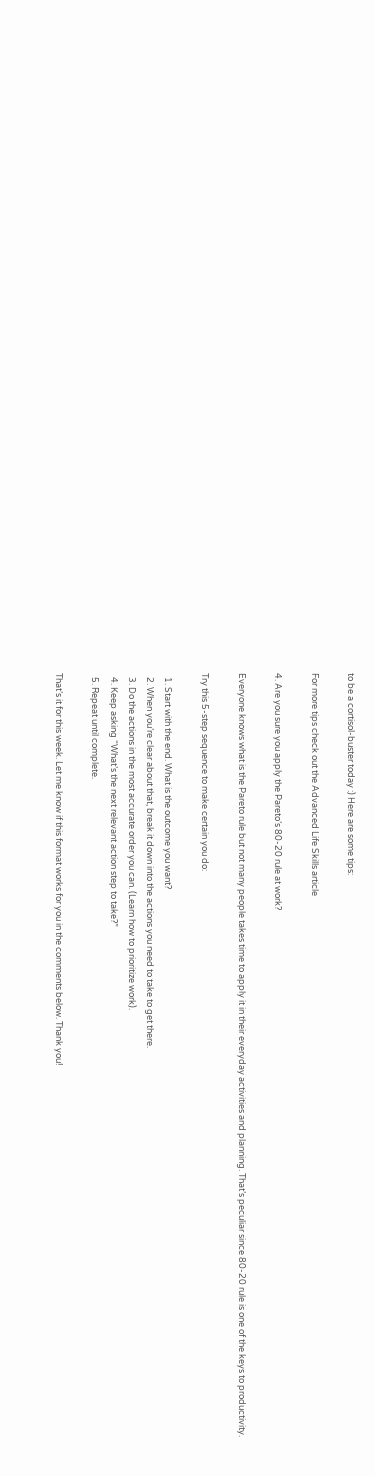to be a cortisol-buster today :) Here are some tips:

For more tips check out the Advanced Life Skills article

4. Are you sure you apply the Pareto’s 80-20 rule at work?

Everyone knows what is the Pareto rule but not many people takes time to apply it in their everyday activities and planning. That’s peculiar since 80-20 rule is one of the keys to productivity.

Try this 5-step sequence to make certain you do:

  1. Start with the end. What is the outcome you want?
  2. When you’re clear about that, break it down into the actions you need to take to get there.
  3. Do the actions in the most accurate order you can. (Learn how to prioritize work).
  4. Keep asking “What’s the next relevant action step to take?”
  5. Repeat until complete.

That’s it for this week. Let me know if this format works for you in the comments below. Thank you!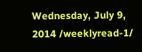Wednesday, July 9, 2014 /weeklyread-1/